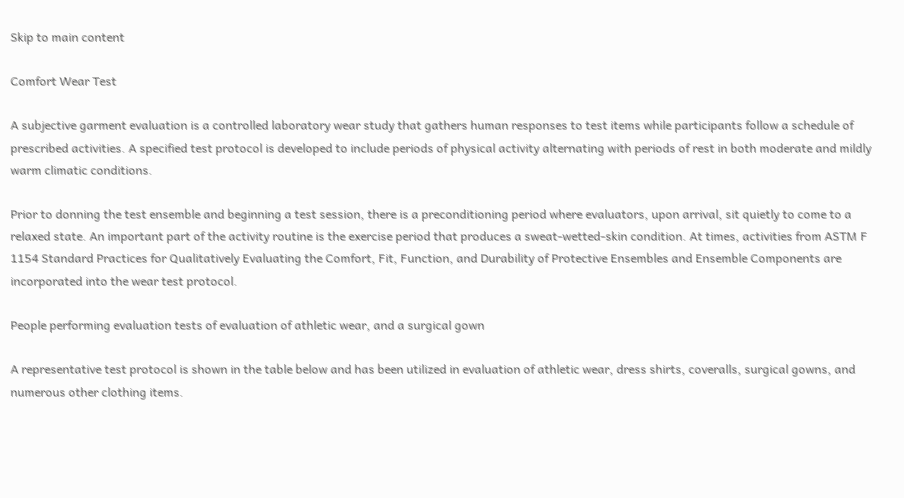Skip to main content

Comfort Wear Test

A subjective garment evaluation is a controlled laboratory wear study that gathers human responses to test items while participants follow a schedule of prescribed activities. A specified test protocol is developed to include periods of physical activity alternating with periods of rest in both moderate and mildly warm climatic conditions.

Prior to donning the test ensemble and beginning a test session, there is a preconditioning period where evaluators, upon arrival, sit quietly to come to a relaxed state. An important part of the activity routine is the exercise period that produces a sweat-wetted-skin condition. At times, activities from ASTM F 1154 Standard Practices for Qualitatively Evaluating the Comfort, Fit, Function, and Durability of Protective Ensembles and Ensemble Components are incorporated into the wear test protocol.

People performing evaluation tests of evaluation of athletic wear, and a surgical gown

A representative test protocol is shown in the table below and has been utilized in evaluation of athletic wear, dress shirts, coveralls, surgical gowns, and numerous other clothing items.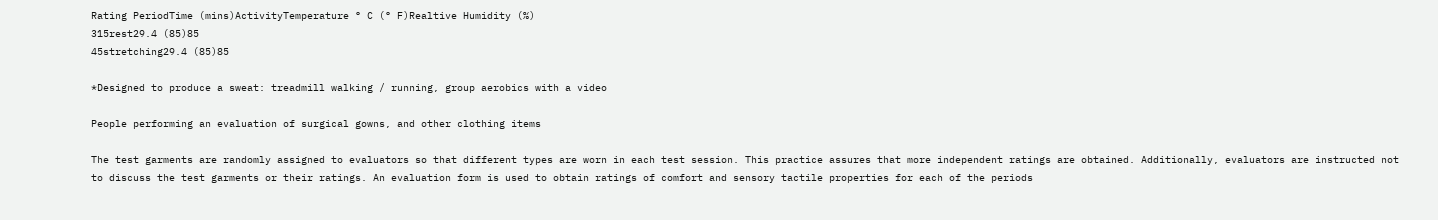Rating PeriodTime (mins)ActivityTemperature ° C (° F)Realtive Humidity (%)
315rest29.4 (85)85
45stretching29.4 (85)85

*Designed to produce a sweat: treadmill walking / running, group aerobics with a video

People performing an evaluation of surgical gowns, and other clothing items

The test garments are randomly assigned to evaluators so that different types are worn in each test session. This practice assures that more independent ratings are obtained. Additionally, evaluators are instructed not to discuss the test garments or their ratings. An evaluation form is used to obtain ratings of comfort and sensory tactile properties for each of the periods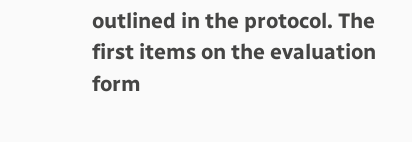outlined in the protocol. The first items on the evaluation form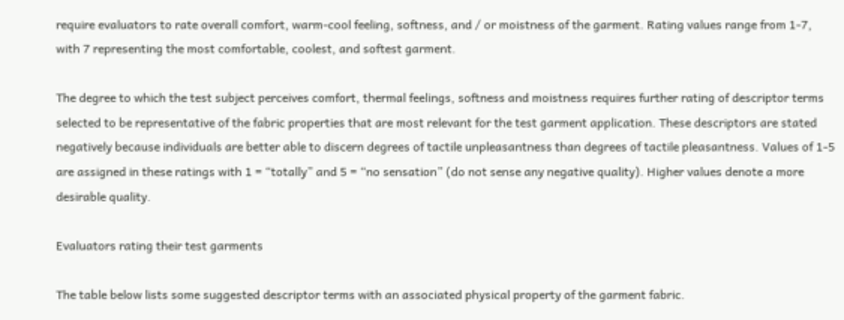require evaluators to rate overall comfort, warm-cool feeling, softness, and / or moistness of the garment. Rating values range from 1-7, with 7 representing the most comfortable, coolest, and softest garment.

The degree to which the test subject perceives comfort, thermal feelings, softness and moistness requires further rating of descriptor terms selected to be representative of the fabric properties that are most relevant for the test garment application. These descriptors are stated negatively because individuals are better able to discern degrees of tactile unpleasantness than degrees of tactile pleasantness. Values of 1-5 are assigned in these ratings with 1 = “totally” and 5 = “no sensation” (do not sense any negative quality). Higher values denote a more desirable quality.

Evaluators rating their test garments

The table below lists some suggested descriptor terms with an associated physical property of the garment fabric.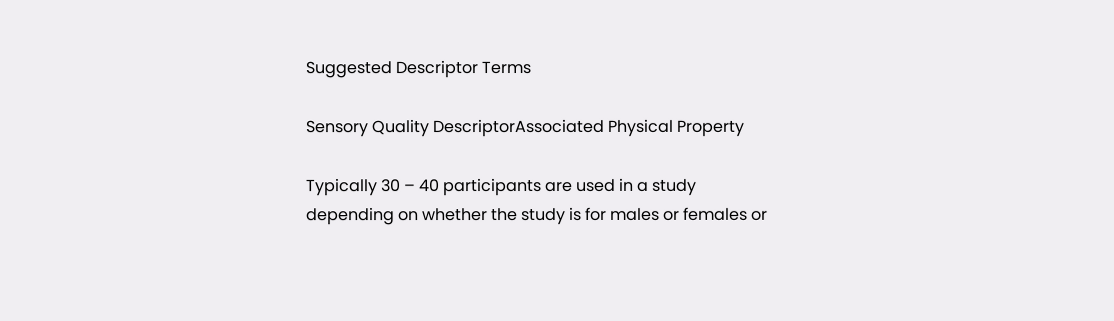Suggested Descriptor Terms

Sensory Quality DescriptorAssociated Physical Property

Typically 30 – 40 participants are used in a study depending on whether the study is for males or females or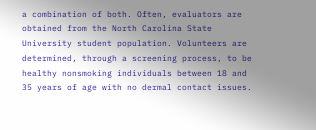a combination of both. Often, evaluators are obtained from the North Carolina State University student population. Volunteers are determined, through a screening process, to be healthy nonsmoking individuals between 18 and 35 years of age with no dermal contact issues.